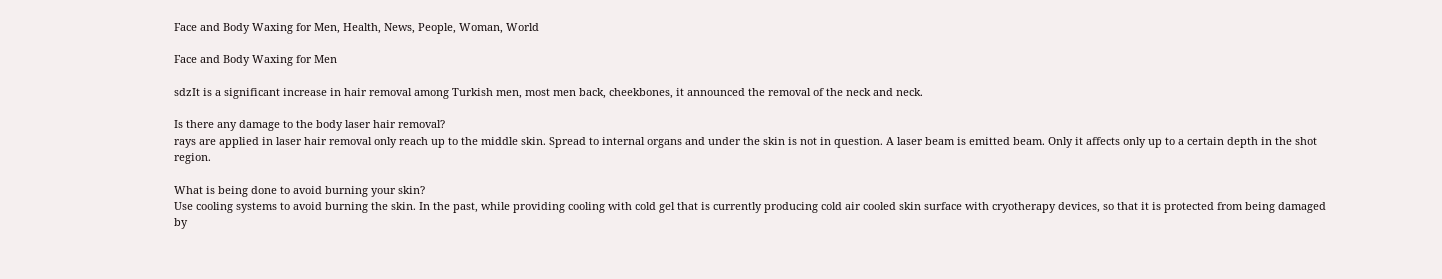Face and Body Waxing for Men, Health, News, People, Woman, World

Face and Body Waxing for Men

sdzIt is a significant increase in hair removal among Turkish men, most men back, cheekbones, it announced the removal of the neck and neck.

Is there any damage to the body laser hair removal?
rays are applied in laser hair removal only reach up to the middle skin. Spread to internal organs and under the skin is not in question. A laser beam is emitted beam. Only it affects only up to a certain depth in the shot region.

What is being done to avoid burning your skin?
Use cooling systems to avoid burning the skin. In the past, while providing cooling with cold gel that is currently producing cold air cooled skin surface with cryotherapy devices, so that it is protected from being damaged by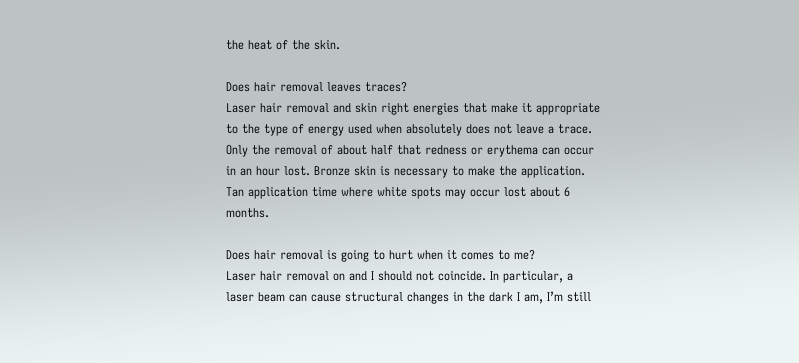the heat of the skin.

Does hair removal leaves traces?
Laser hair removal and skin right energies that make it appropriate to the type of energy used when absolutely does not leave a trace. Only the removal of about half that redness or erythema can occur in an hour lost. Bronze skin is necessary to make the application. Tan application time where white spots may occur lost about 6 months.

Does hair removal is going to hurt when it comes to me?
Laser hair removal on and I should not coincide. In particular, a laser beam can cause structural changes in the dark I am, I’m still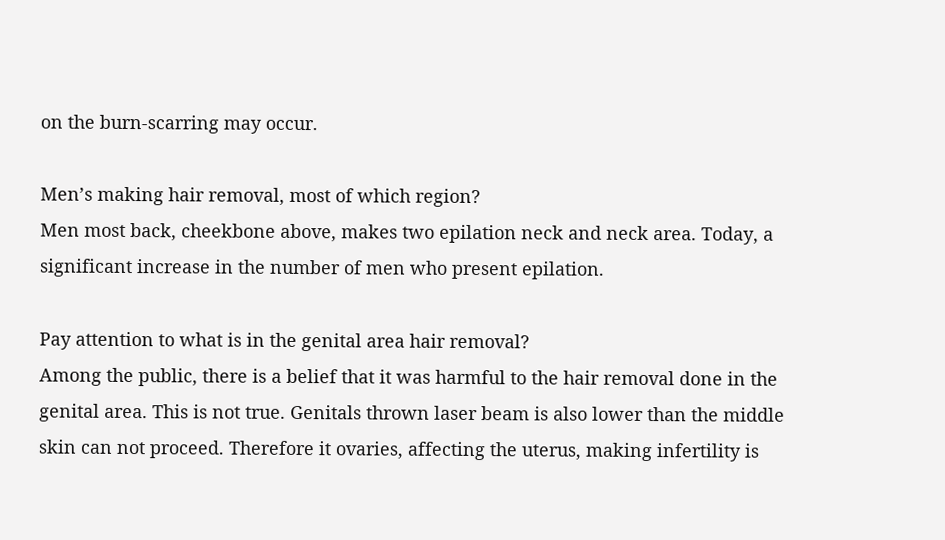on the burn-scarring may occur.

Men’s making hair removal, most of which region?
Men most back, cheekbone above, makes two epilation neck and neck area. Today, a significant increase in the number of men who present epilation.

Pay attention to what is in the genital area hair removal?
Among the public, there is a belief that it was harmful to the hair removal done in the genital area. This is not true. Genitals thrown laser beam is also lower than the middle skin can not proceed. Therefore it ovaries, affecting the uterus, making infertility is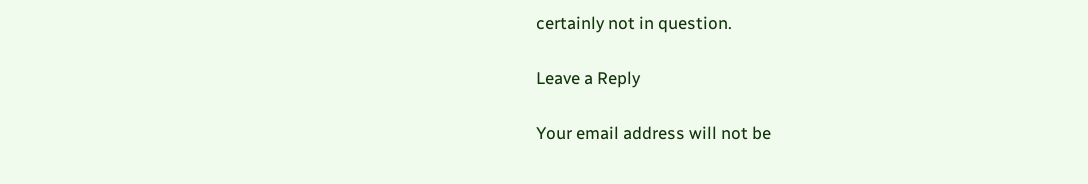certainly not in question.

Leave a Reply

Your email address will not be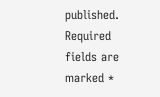published. Required fields are marked *